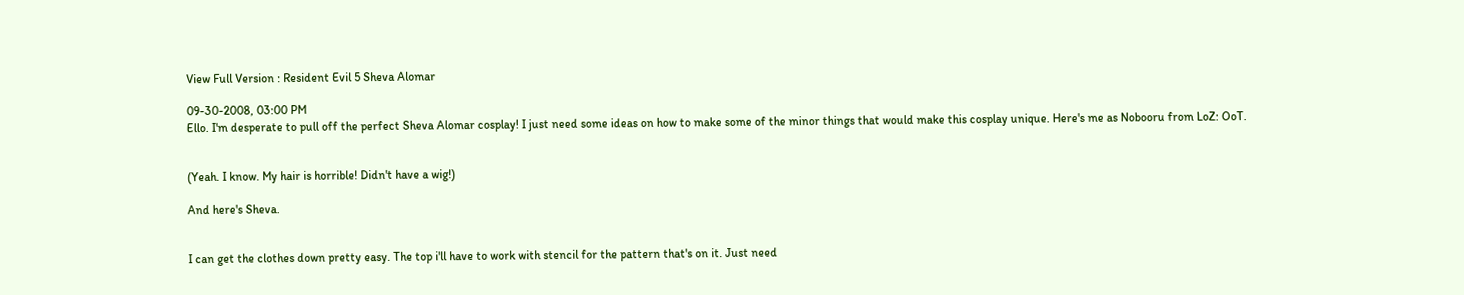View Full Version : Resident Evil 5 Sheva Alomar

09-30-2008, 03:00 PM
Ello. I'm desperate to pull off the perfect Sheva Alomar cosplay! I just need some ideas on how to make some of the minor things that would make this cosplay unique. Here's me as Nobooru from LoZ: OoT.


(Yeah. I know. My hair is horrible! Didn't have a wig!)

And here's Sheva.


I can get the clothes down pretty easy. The top i'll have to work with stencil for the pattern that's on it. Just need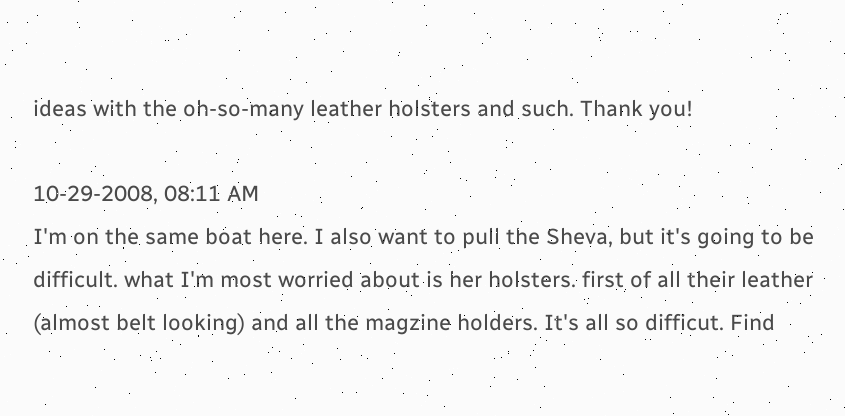ideas with the oh-so-many leather holsters and such. Thank you!

10-29-2008, 08:11 AM
I'm on the same boat here. I also want to pull the Sheva, but it's going to be difficult. what I'm most worried about is her holsters. first of all their leather (almost belt looking) and all the magzine holders. It's all so difficut. Find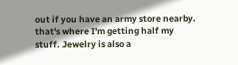out if you have an army store nearby. that's where I'm getting half my stuff. Jewelry is also a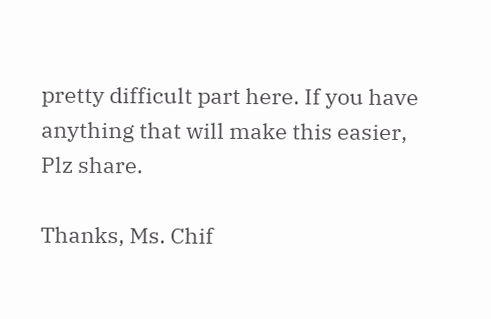pretty difficult part here. If you have anything that will make this easier, Plz share.

Thanks, Ms. Chif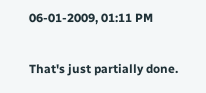06-01-2009, 01:11 PM

That's just partially done.